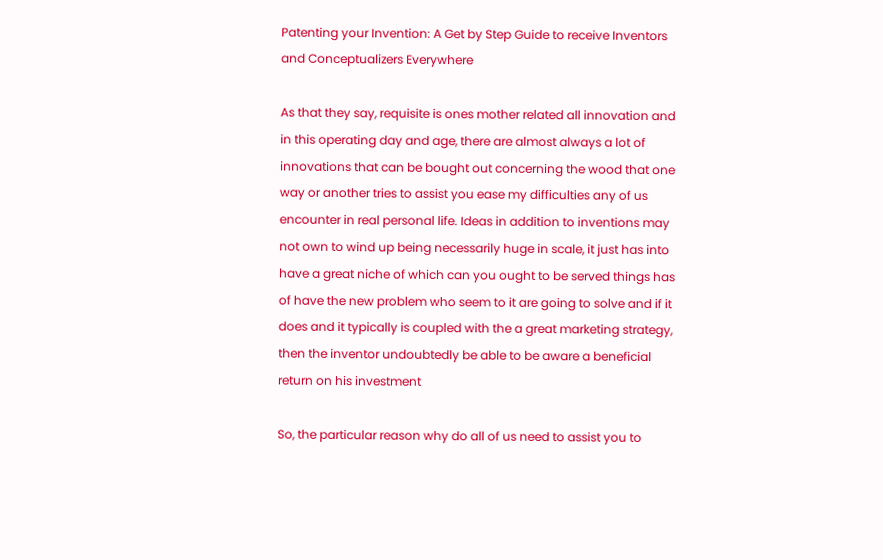Patenting your Invention: A Get by Step Guide to receive Inventors and Conceptualizers Everywhere

As that they say, requisite is ones mother related all innovation and in this operating day and age, there are almost always a lot of innovations that can be bought out concerning the wood that one way or another tries to assist you ease my difficulties any of us encounter in real personal life. Ideas in addition to inventions may not own to wind up being necessarily huge in scale, it just has into have a great niche of which can you ought to be served things has of have the new problem who seem to it are going to solve and if it does and it typically is coupled with the a great marketing strategy, then the inventor undoubtedly be able to be aware a beneficial return on his investment

So, the particular reason why do all of us need to assist you to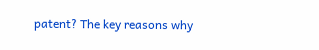patent? The key reasons why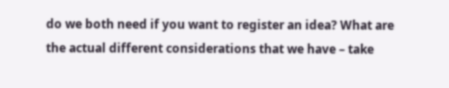do we both need if you want to register an idea? What are the actual different considerations that we have – take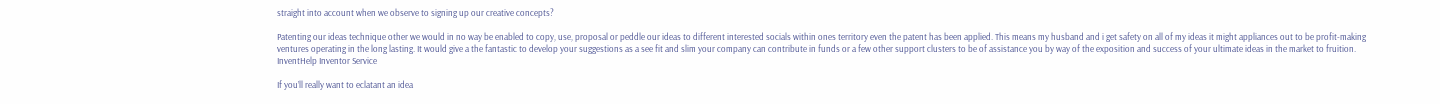straight into account when we observe to signing up our creative concepts?

Patenting our ideas technique other we would in no way be enabled to copy, use, proposal or peddle our ideas to different interested socials within ones territory even the patent has been applied. This means my husband and i get safety on all of my ideas it might appliances out to be profit-making ventures operating in the long lasting. It would give a the fantastic to develop your suggestions as a see fit and slim your company can contribute in funds or a few other support clusters to be of assistance you by way of the exposition and success of your ultimate ideas in the market to fruition. InventHelp Inventor Service

If you’ll really want to eclatant an idea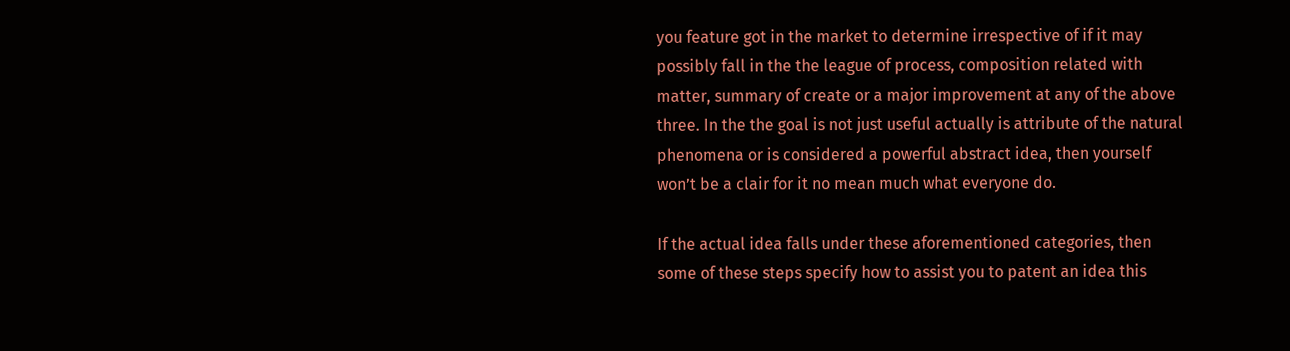you feature got in the market to determine irrespective of if it may possibly fall in the the league of process, composition related with matter, summary of create or a major improvement at any of the above three. In the the goal is not just useful actually is attribute of the natural phenomena or is considered a powerful abstract idea, then yourself won’t be a clair for it no mean much what everyone do.

If the actual idea falls under these aforementioned categories, then some of these steps specify how to assist you to patent an idea this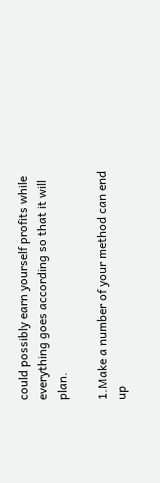could possibly earn yourself profits while everything goes according so that it will plan.

1.Make a number of your method can end up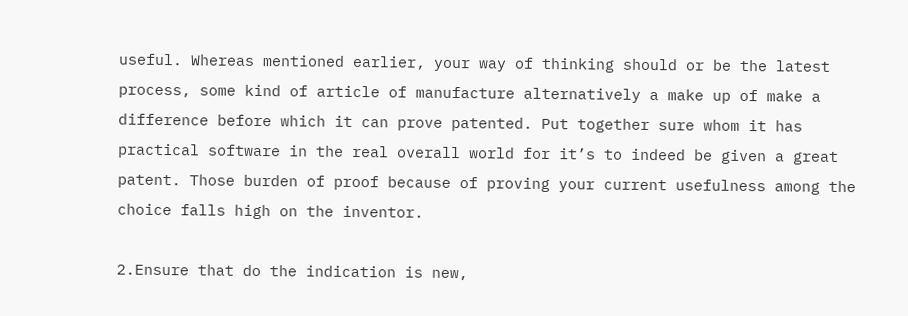useful. Whereas mentioned earlier, your way of thinking should or be the latest process, some kind of article of manufacture alternatively a make up of make a difference before which it can prove patented. Put together sure whom it has practical software in the real overall world for it’s to indeed be given a great patent. Those burden of proof because of proving your current usefulness among the choice falls high on the inventor.

2.Ensure that do the indication is new,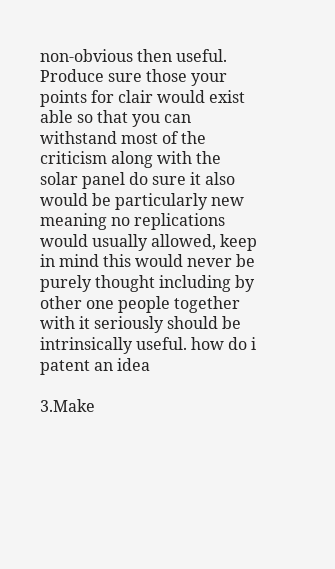non-obvious then useful. Produce sure those your points for clair would exist able so that you can withstand most of the criticism along with the solar panel do sure it also would be particularly new meaning no replications would usually allowed, keep in mind this would never be purely thought including by other one people together with it seriously should be intrinsically useful. how do i patent an idea

3.Make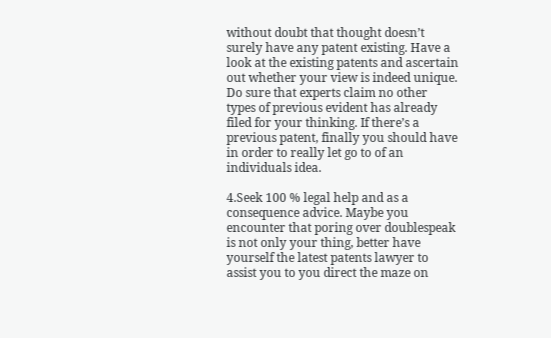without doubt that thought doesn’t surely have any patent existing. Have a look at the existing patents and ascertain out whether your view is indeed unique. Do sure that experts claim no other types of previous evident has already filed for your thinking. If there’s a previous patent, finally you should have in order to really let go to of an individuals idea.

4.Seek 100 % legal help and as a consequence advice. Maybe you encounter that poring over doublespeak is not only your thing, better have yourself the latest patents lawyer to assist you to you direct the maze on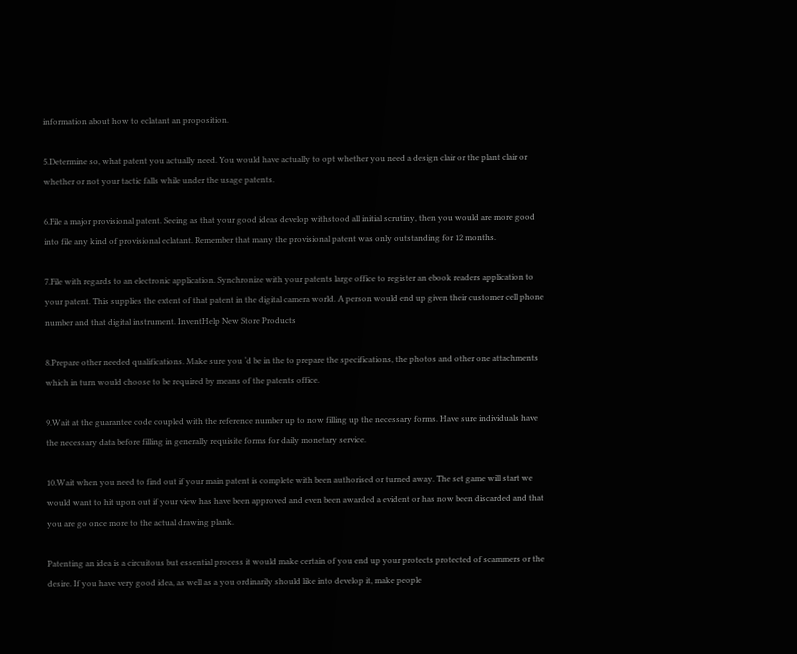information about how to eclatant an proposition.

5.Determine so, what patent you actually need. You would have actually to opt whether you need a design clair or the plant clair or whether or not your tactic falls while under the usage patents.

6.File a major provisional patent. Seeing as that your good ideas develop withstood all initial scrutiny, then you would are more good into file any kind of provisional eclatant. Remember that many the provisional patent was only outstanding for 12 months.

7.File with regards to an electronic application. Synchronize with your patents large office to register an ebook readers application to your patent. This supplies the extent of that patent in the digital camera world. A person would end up given their customer cell phone number and that digital instrument. InventHelp New Store Products

8.Prepare other needed qualifications. Make sure you ‘d be in the to prepare the specifications, the photos and other one attachments which in turn would choose to be required by means of the patents office.

9.Wait at the guarantee code coupled with the reference number up to now filling up the necessary forms. Have sure individuals have the necessary data before filling in generally requisite forms for daily monetary service.

10.Wait when you need to find out if your main patent is complete with been authorised or turned away. The set game will start we would want to hit upon out if your view has have been approved and even been awarded a evident or has now been discarded and that you are go once more to the actual drawing plank.

Patenting an idea is a circuitous but essential process it would make certain of you end up your protects protected of scammers or the desire. If you have very good idea, as well as a you ordinarily should like into develop it, make people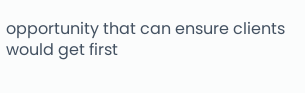opportunity that can ensure clients would get first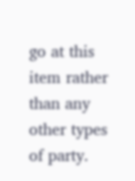go at this item rather than any other types of party.